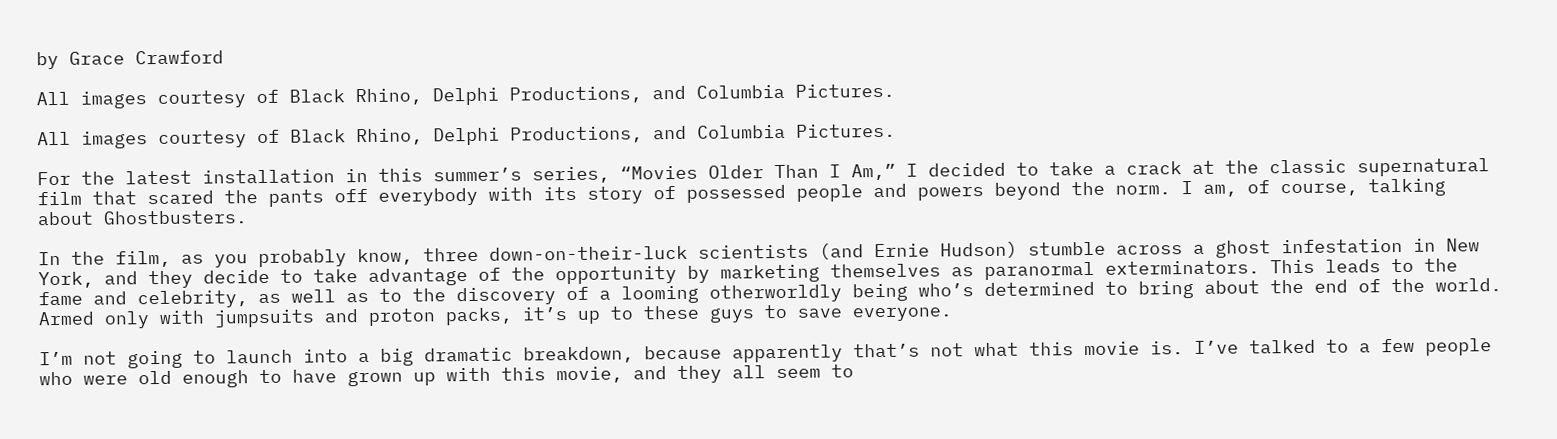by Grace Crawford

All images courtesy of Black Rhino, Delphi Productions, and Columbia Pictures.

All images courtesy of Black Rhino, Delphi Productions, and Columbia Pictures.

For the latest installation in this summer’s series, “Movies Older Than I Am,” I decided to take a crack at the classic supernatural film that scared the pants off everybody with its story of possessed people and powers beyond the norm. I am, of course, talking about Ghostbusters.

In the film, as you probably know, three down-on-their-luck scientists (and Ernie Hudson) stumble across a ghost infestation in New York, and they decide to take advantage of the opportunity by marketing themselves as paranormal exterminators. This leads to the fame and celebrity, as well as to the discovery of a looming otherworldly being who’s determined to bring about the end of the world. Armed only with jumpsuits and proton packs, it’s up to these guys to save everyone.

I’m not going to launch into a big dramatic breakdown, because apparently that’s not what this movie is. I’ve talked to a few people who were old enough to have grown up with this movie, and they all seem to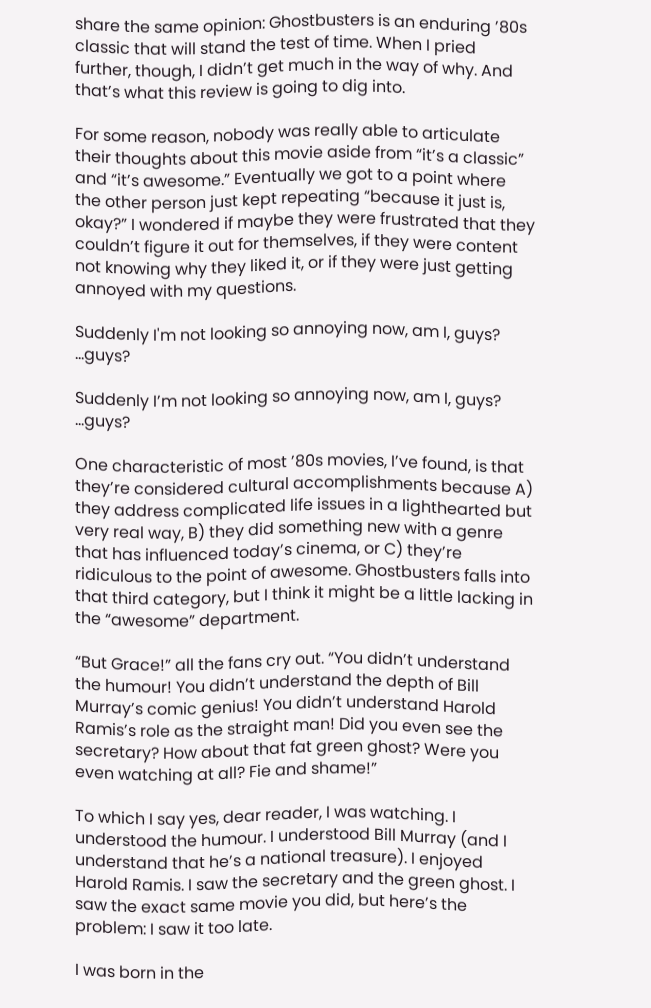share the same opinion: Ghostbusters is an enduring ’80s classic that will stand the test of time. When I pried further, though, I didn’t get much in the way of why. And that’s what this review is going to dig into.

For some reason, nobody was really able to articulate their thoughts about this movie aside from “it’s a classic” and “it’s awesome.” Eventually we got to a point where the other person just kept repeating “because it just is, okay?” I wondered if maybe they were frustrated that they couldn’t figure it out for themselves, if they were content not knowing why they liked it, or if they were just getting annoyed with my questions.

Suddenly I'm not looking so annoying now, am I, guys? ...guys?

Suddenly I’m not looking so annoying now, am I, guys? …guys?

One characteristic of most ’80s movies, I’ve found, is that they’re considered cultural accomplishments because A) they address complicated life issues in a lighthearted but very real way, B) they did something new with a genre that has influenced today’s cinema, or C) they’re ridiculous to the point of awesome. Ghostbusters falls into that third category, but I think it might be a little lacking in the “awesome” department.

“But Grace!” all the fans cry out. “You didn’t understand the humour! You didn’t understand the depth of Bill Murray’s comic genius! You didn’t understand Harold Ramis’s role as the straight man! Did you even see the secretary? How about that fat green ghost? Were you even watching at all? Fie and shame!”

To which I say yes, dear reader, I was watching. I understood the humour. I understood Bill Murray (and I understand that he’s a national treasure). I enjoyed Harold Ramis. I saw the secretary and the green ghost. I saw the exact same movie you did, but here’s the problem: I saw it too late.

I was born in the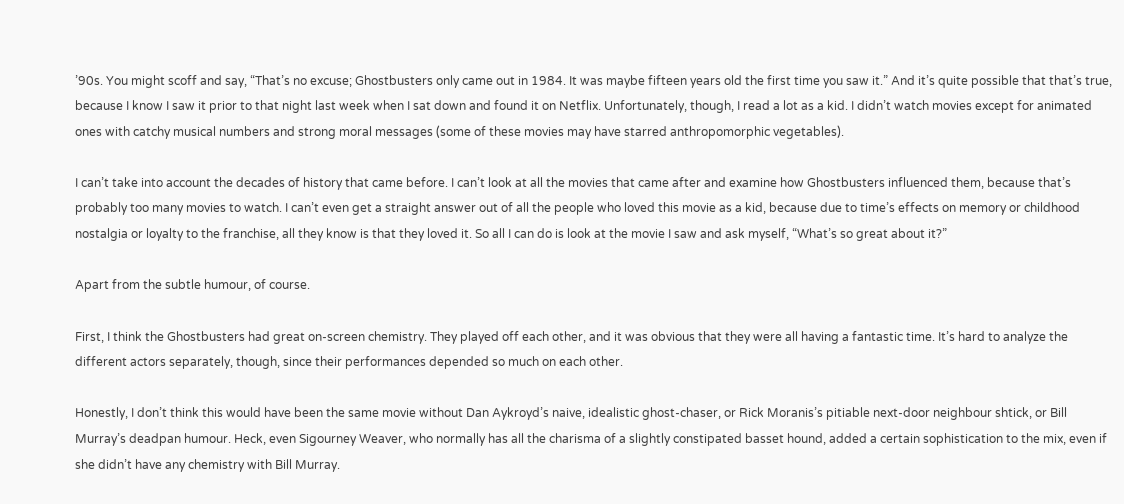’90s. You might scoff and say, “That’s no excuse; Ghostbusters only came out in 1984. It was maybe fifteen years old the first time you saw it.” And it’s quite possible that that’s true, because I know I saw it prior to that night last week when I sat down and found it on Netflix. Unfortunately, though, I read a lot as a kid. I didn’t watch movies except for animated ones with catchy musical numbers and strong moral messages (some of these movies may have starred anthropomorphic vegetables).

I can’t take into account the decades of history that came before. I can’t look at all the movies that came after and examine how Ghostbusters influenced them, because that’s probably too many movies to watch. I can’t even get a straight answer out of all the people who loved this movie as a kid, because due to time’s effects on memory or childhood nostalgia or loyalty to the franchise, all they know is that they loved it. So all I can do is look at the movie I saw and ask myself, “What’s so great about it?”

Apart from the subtle humour, of course.

First, I think the Ghostbusters had great on-screen chemistry. They played off each other, and it was obvious that they were all having a fantastic time. It’s hard to analyze the different actors separately, though, since their performances depended so much on each other.

Honestly, I don’t think this would have been the same movie without Dan Aykroyd’s naive, idealistic ghost-chaser, or Rick Moranis’s pitiable next-door neighbour shtick, or Bill Murray’s deadpan humour. Heck, even Sigourney Weaver, who normally has all the charisma of a slightly constipated basset hound, added a certain sophistication to the mix, even if she didn’t have any chemistry with Bill Murray.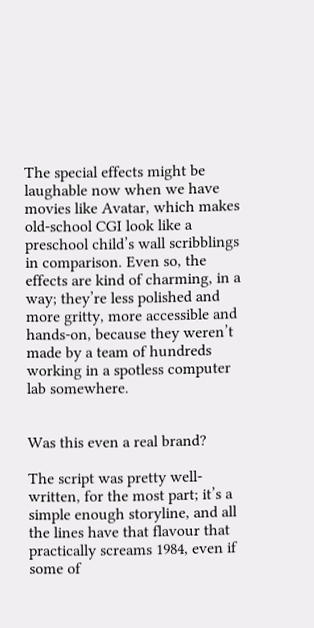The special effects might be laughable now when we have movies like Avatar, which makes old-school CGI look like a preschool child’s wall scribblings in comparison. Even so, the effects are kind of charming, in a way; they’re less polished and more gritty, more accessible and hands-on, because they weren’t made by a team of hundreds working in a spotless computer lab somewhere.


Was this even a real brand?

The script was pretty well-written, for the most part; it’s a simple enough storyline, and all the lines have that flavour that practically screams 1984, even if some of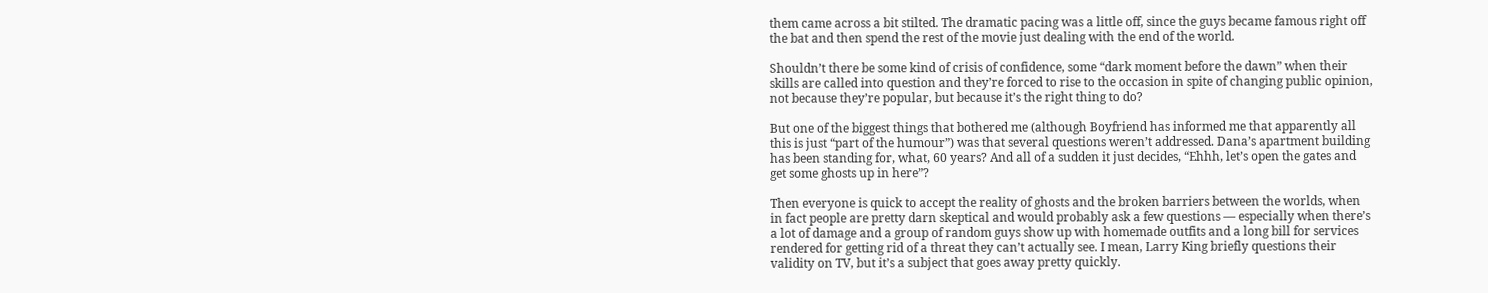them came across a bit stilted. The dramatic pacing was a little off, since the guys became famous right off the bat and then spend the rest of the movie just dealing with the end of the world.

Shouldn’t there be some kind of crisis of confidence, some “dark moment before the dawn” when their skills are called into question and they’re forced to rise to the occasion in spite of changing public opinion, not because they’re popular, but because it’s the right thing to do?

But one of the biggest things that bothered me (although Boyfriend has informed me that apparently all this is just “part of the humour”) was that several questions weren’t addressed. Dana’s apartment building has been standing for, what, 60 years? And all of a sudden it just decides, “Ehhh, let’s open the gates and get some ghosts up in here”?

Then everyone is quick to accept the reality of ghosts and the broken barriers between the worlds, when in fact people are pretty darn skeptical and would probably ask a few questions — especially when there’s a lot of damage and a group of random guys show up with homemade outfits and a long bill for services rendered for getting rid of a threat they can’t actually see. I mean, Larry King briefly questions their validity on TV, but it’s a subject that goes away pretty quickly.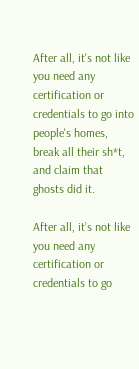After all, it's not like you need any certification or credentials to go into people's homes, break all their sh*t, and claim that ghosts did it.

After all, it’s not like you need any certification or credentials to go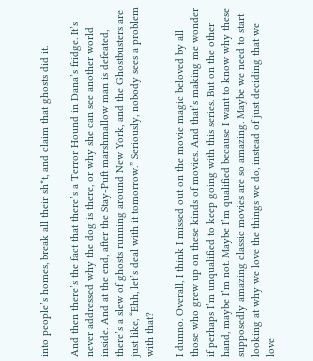into people’s homes, break all their sh*t, and claim that ghosts did it.

And then there’s the fact that there’s a Terror Hound in Dana’s fridge. It’s never addressed why the dog is there, or why she can see another world inside. And at the end, after the Stay-Puft marshmallow man is defeated, there’s a slew of ghosts running around New York, and the Ghostbusters are just like, “Ehh, let’s deal with it tomorrow.” Seriously, nobody sees a problem with that?

I dunno. Overall, I think I missed out on the movie magic beloved by all those who grew up on these kinds of movies. And that’s making me wonder if perhaps I’m unqualified to keep going with this series. But on the other hand, maybe I’m not. Maybe I’m qualified because I want to know why these supposedly amazing classic movies are so amazing. Maybe we need to start looking at why we love the things we do, instead of just deciding that we love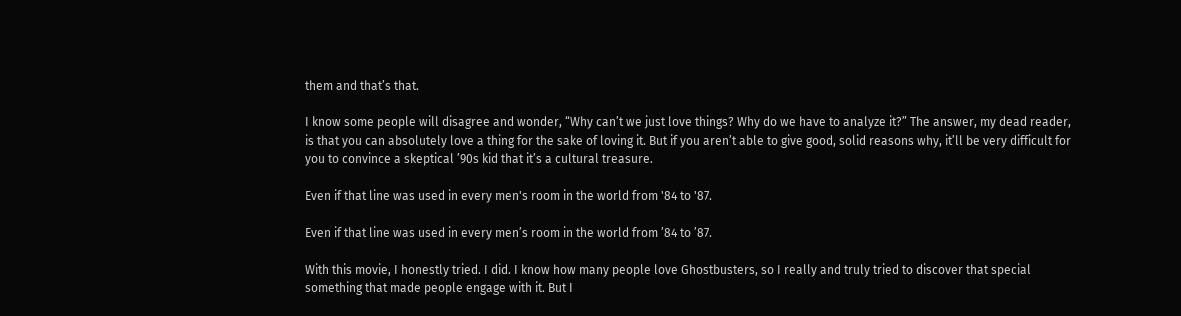them and that’s that.

I know some people will disagree and wonder, “Why can’t we just love things? Why do we have to analyze it?” The answer, my dead reader, is that you can absolutely love a thing for the sake of loving it. But if you aren’t able to give good, solid reasons why, it’ll be very difficult for you to convince a skeptical ’90s kid that it’s a cultural treasure.

Even if that line was used in every men's room in the world from '84 to '87.

Even if that line was used in every men’s room in the world from ’84 to ’87.

With this movie, I honestly tried. I did. I know how many people love Ghostbusters, so I really and truly tried to discover that special something that made people engage with it. But I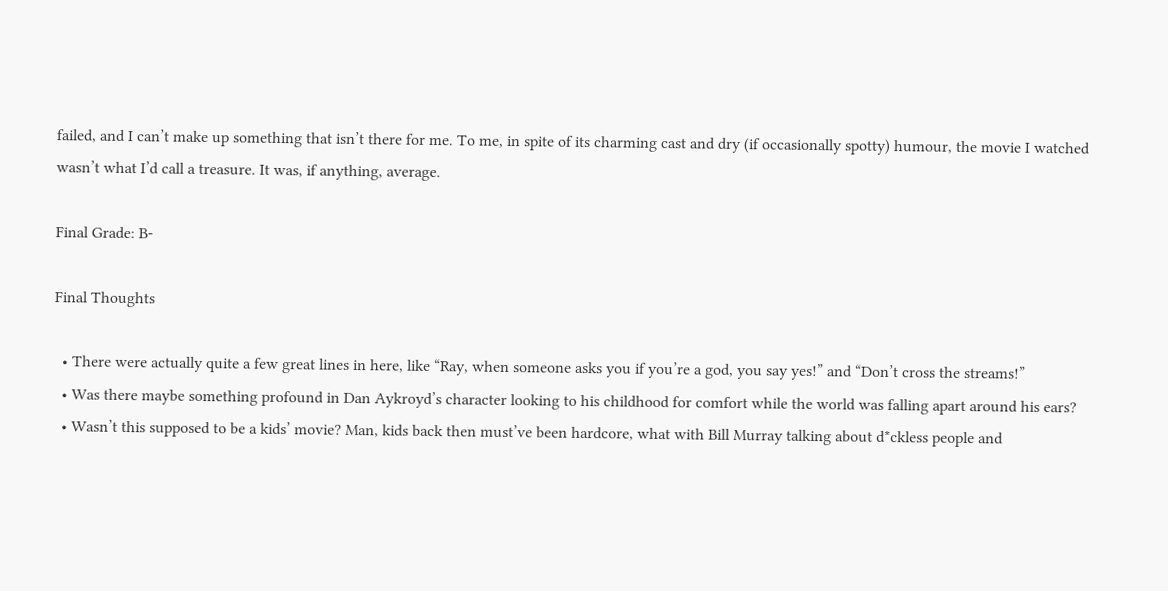failed, and I can’t make up something that isn’t there for me. To me, in spite of its charming cast and dry (if occasionally spotty) humour, the movie I watched wasn’t what I’d call a treasure. It was, if anything, average.

Final Grade: B-

Final Thoughts

  • There were actually quite a few great lines in here, like “Ray, when someone asks you if you’re a god, you say yes!” and “Don’t cross the streams!”
  • Was there maybe something profound in Dan Aykroyd’s character looking to his childhood for comfort while the world was falling apart around his ears?
  • Wasn’t this supposed to be a kids’ movie? Man, kids back then must’ve been hardcore, what with Bill Murray talking about d*ckless people and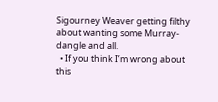Sigourney Weaver getting filthy about wanting some Murray-dangle and all.
  • If you think I’m wrong about this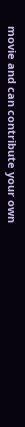movie and can contribute your own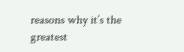reasons why it’s the greatest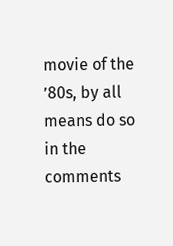movie of the ’80s, by all means do so in the comments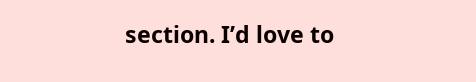section. I’d love to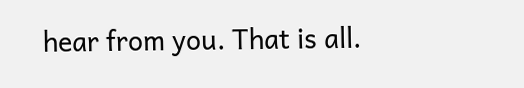hear from you. That is all.